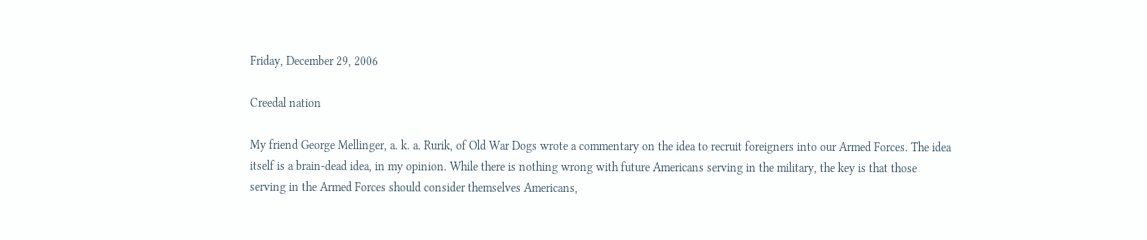Friday, December 29, 2006

Creedal nation

My friend George Mellinger, a. k. a. Rurik, of Old War Dogs wrote a commentary on the idea to recruit foreigners into our Armed Forces. The idea itself is a brain-dead idea, in my opinion. While there is nothing wrong with future Americans serving in the military, the key is that those serving in the Armed Forces should consider themselves Americans,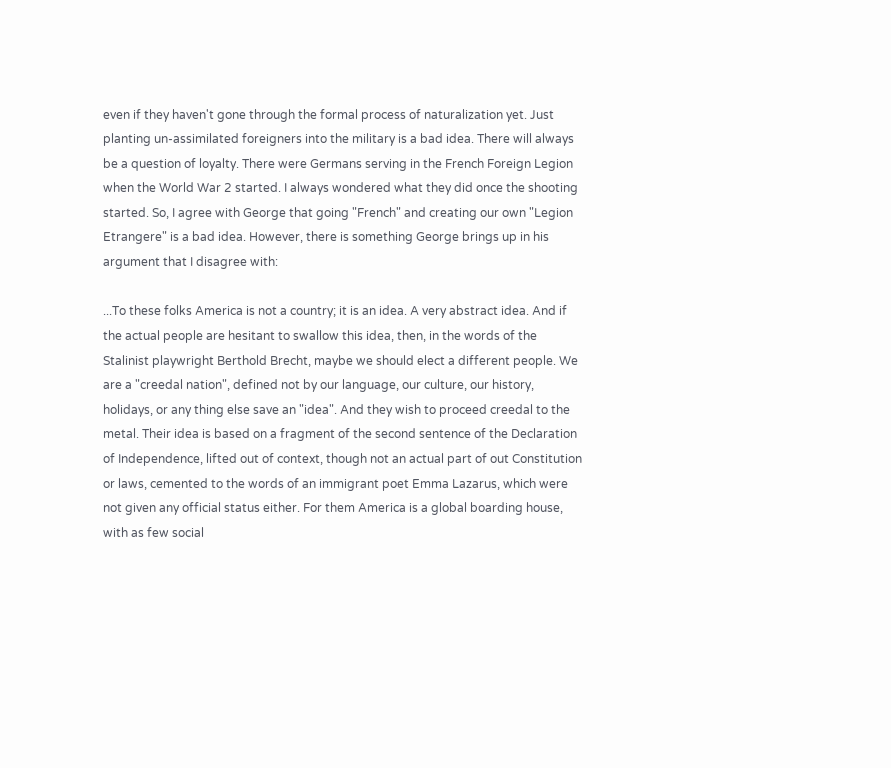even if they haven't gone through the formal process of naturalization yet. Just planting un-assimilated foreigners into the military is a bad idea. There will always be a question of loyalty. There were Germans serving in the French Foreign Legion when the World War 2 started. I always wondered what they did once the shooting started. So, I agree with George that going "French" and creating our own "Legion Etrangere" is a bad idea. However, there is something George brings up in his argument that I disagree with:

...To these folks America is not a country; it is an idea. A very abstract idea. And if the actual people are hesitant to swallow this idea, then, in the words of the Stalinist playwright Berthold Brecht, maybe we should elect a different people. We are a "creedal nation", defined not by our language, our culture, our history, holidays, or any thing else save an "idea". And they wish to proceed creedal to the metal. Their idea is based on a fragment of the second sentence of the Declaration of Independence, lifted out of context, though not an actual part of out Constitution or laws, cemented to the words of an immigrant poet Emma Lazarus, which were not given any official status either. For them America is a global boarding house, with as few social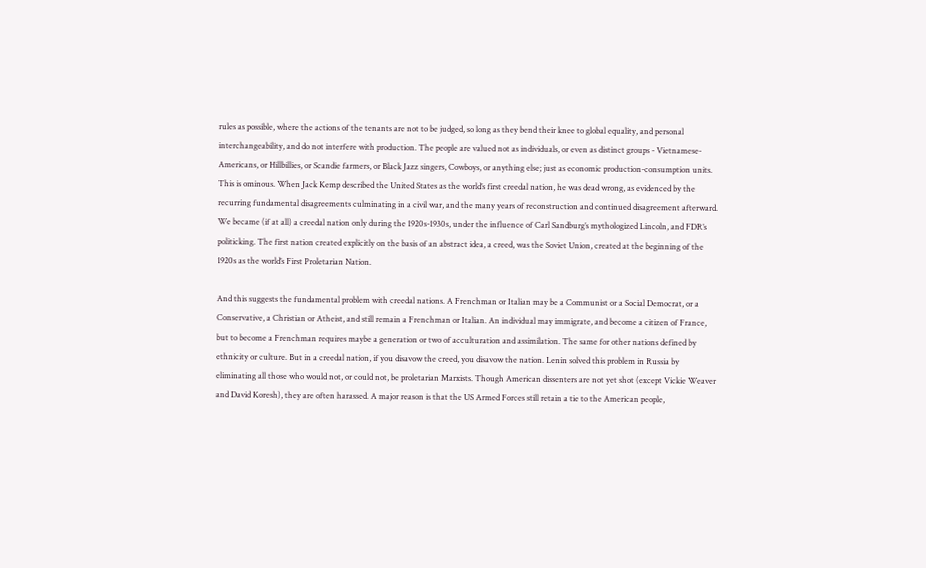rules as possible, where the actions of the tenants are not to be judged, so long as they bend their knee to global equality, and personal interchangeability, and do not interfere with production. The people are valued not as individuals, or even as distinct groups - Vietnamese-Americans, or Hillbillies, or Scandie farmers, or Black Jazz singers, Cowboys, or anything else; just as economic production-consumption units. This is ominous. When Jack Kemp described the United States as the world’s first creedal nation, he was dead wrong, as evidenced by the recurring fundamental disagreements culminating in a civil war, and the many years of reconstruction and continued disagreement afterward. We became (if at all) a creedal nation only during the 1920s-1930s, under the influence of Carl Sandburg’s mythologized Lincoln, and FDR’s politicking. The first nation created explicitly on the basis of an abstract idea, a creed, was the Soviet Union, created at the beginning of the 1920s as the world’s First Proletarian Nation.

And this suggests the fundamental problem with creedal nations. A Frenchman or Italian may be a Communist or a Social Democrat, or a Conservative, a Christian or Atheist, and still remain a Frenchman or Italian. An individual may immigrate, and become a citizen of France, but to become a Frenchman requires maybe a generation or two of acculturation and assimilation. The same for other nations defined by ethnicity or culture. But in a creedal nation, if you disavow the creed, you disavow the nation. Lenin solved this problem in Russia by eliminating all those who would not, or could not, be proletarian Marxists. Though American dissenters are not yet shot (except Vickie Weaver and David Koresh), they are often harassed. A major reason is that the US Armed Forces still retain a tie to the American people,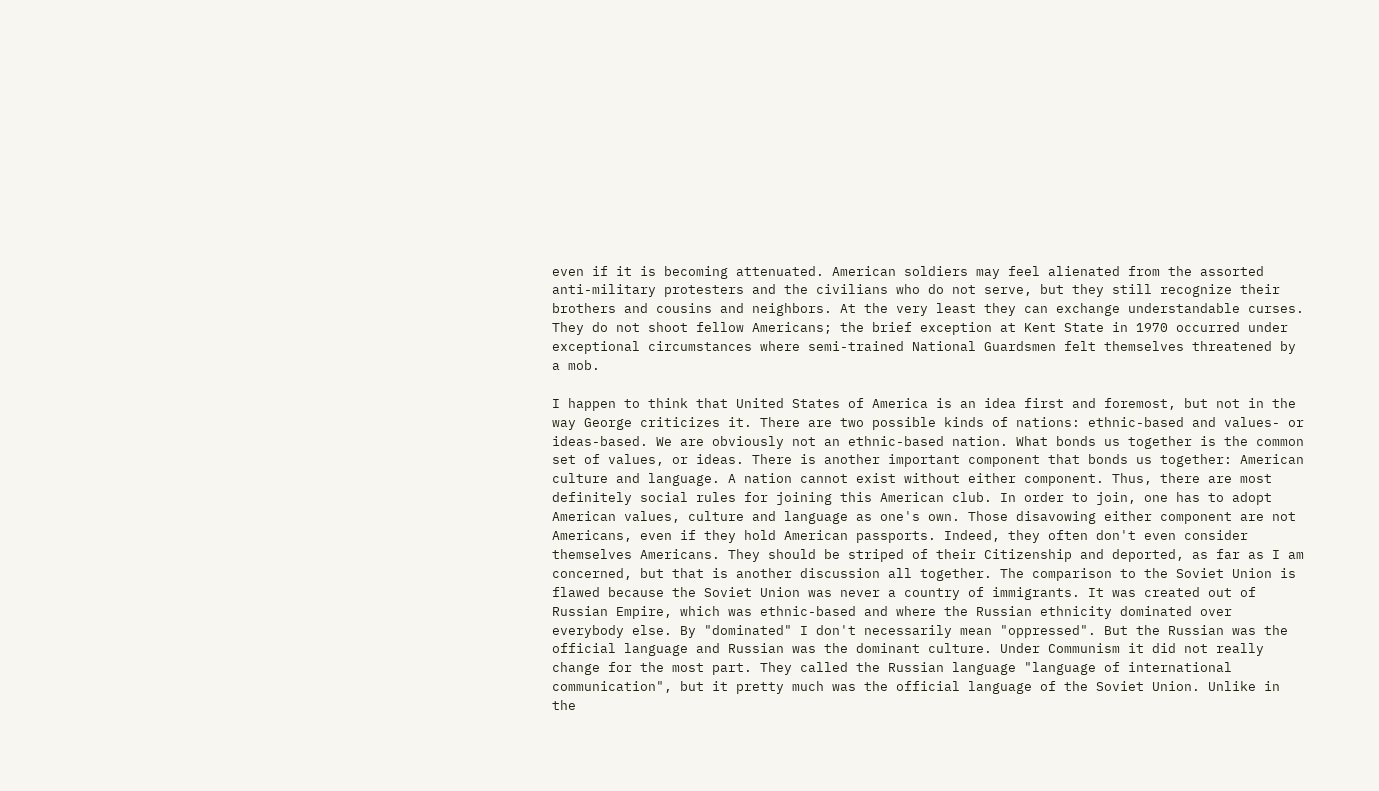even if it is becoming attenuated. American soldiers may feel alienated from the assorted anti-military protesters and the civilians who do not serve, but they still recognize their brothers and cousins and neighbors. At the very least they can exchange understandable curses. They do not shoot fellow Americans; the brief exception at Kent State in 1970 occurred under exceptional circumstances where semi-trained National Guardsmen felt themselves threatened by a mob.

I happen to think that United States of America is an idea first and foremost, but not in the way George criticizes it. There are two possible kinds of nations: ethnic-based and values- or ideas-based. We are obviously not an ethnic-based nation. What bonds us together is the common set of values, or ideas. There is another important component that bonds us together: American culture and language. A nation cannot exist without either component. Thus, there are most definitely social rules for joining this American club. In order to join, one has to adopt American values, culture and language as one's own. Those disavowing either component are not Americans, even if they hold American passports. Indeed, they often don't even consider themselves Americans. They should be striped of their Citizenship and deported, as far as I am concerned, but that is another discussion all together. The comparison to the Soviet Union is flawed because the Soviet Union was never a country of immigrants. It was created out of Russian Empire, which was ethnic-based and where the Russian ethnicity dominated over everybody else. By "dominated" I don't necessarily mean "oppressed". But the Russian was the official language and Russian was the dominant culture. Under Communism it did not really change for the most part. They called the Russian language "language of international communication", but it pretty much was the official language of the Soviet Union. Unlike in the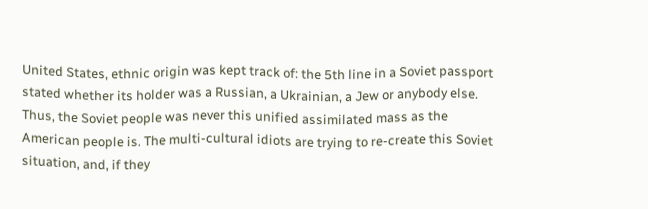United States, ethnic origin was kept track of: the 5th line in a Soviet passport stated whether its holder was a Russian, a Ukrainian, a Jew or anybody else. Thus, the Soviet people was never this unified assimilated mass as the American people is. The multi-cultural idiots are trying to re-create this Soviet situation, and, if they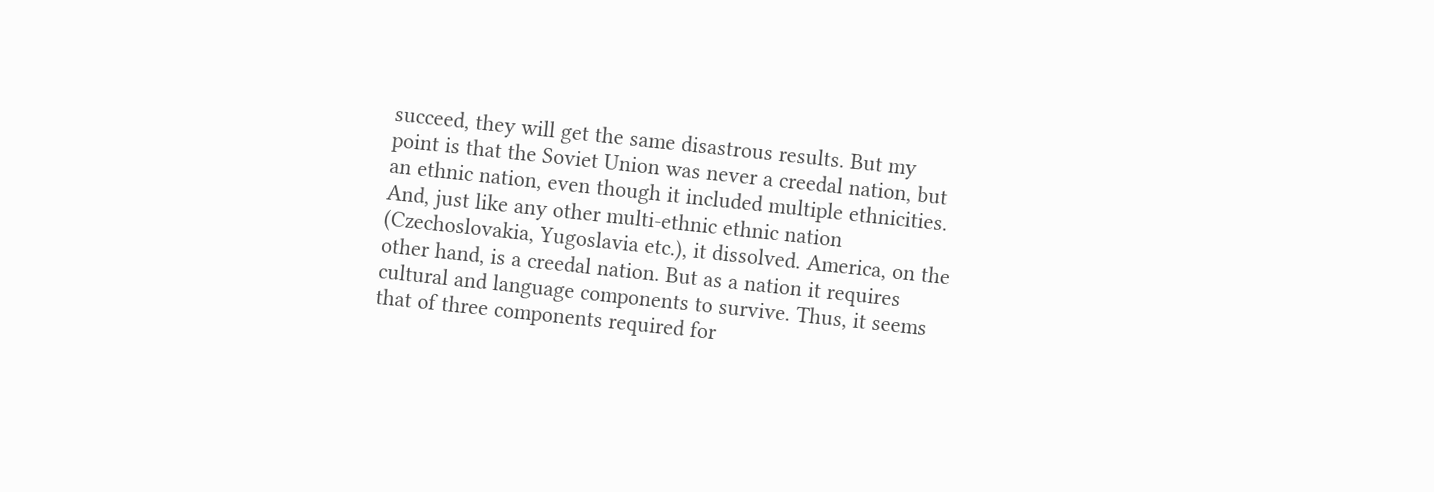succeed, they will get the same disastrous results. But my point is that the Soviet Union was never a creedal nation, but an ethnic nation, even though it included multiple ethnicities. And, just like any other multi-ethnic ethnic nation (Czechoslovakia, Yugoslavia etc.), it dissolved. America, on the other hand, is a creedal nation. But as a nation it requires cultural and language components to survive. Thus, it seems that of three components required for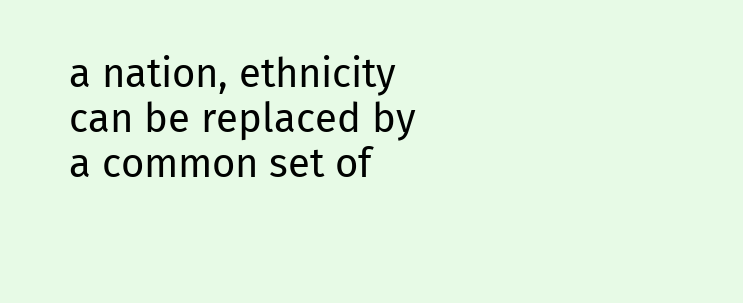a nation, ethnicity can be replaced by a common set of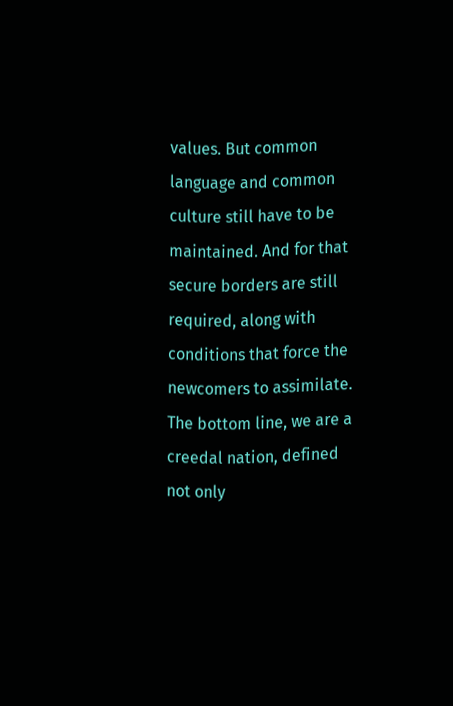values. But common language and common culture still have to be maintained. And for that secure borders are still required, along with conditions that force the newcomers to assimilate. The bottom line, we are a creedal nation, defined not only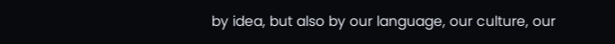by idea, but also by our language, our culture, our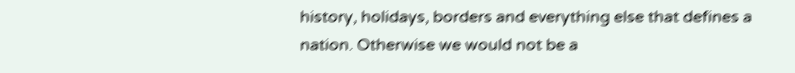history, holidays, borders and everything else that defines a nation. Otherwise we would not be a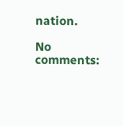nation.

No comments: